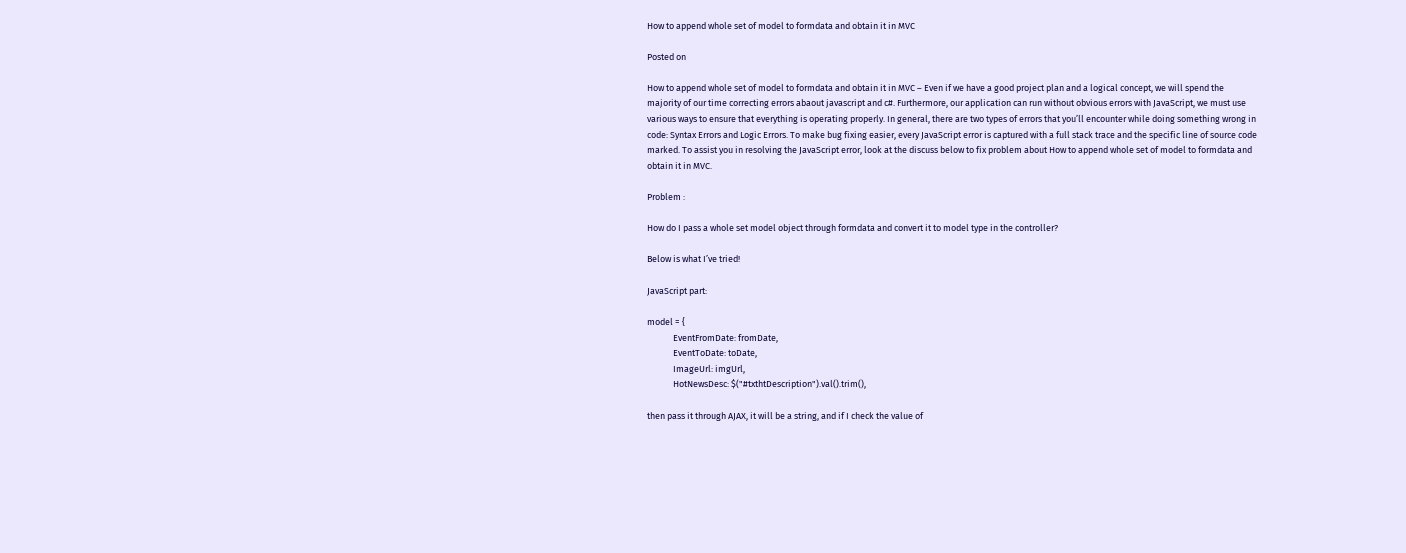How to append whole set of model to formdata and obtain it in MVC

Posted on

How to append whole set of model to formdata and obtain it in MVC – Even if we have a good project plan and a logical concept, we will spend the majority of our time correcting errors abaout javascript and c#. Furthermore, our application can run without obvious errors with JavaScript, we must use various ways to ensure that everything is operating properly. In general, there are two types of errors that you’ll encounter while doing something wrong in code: Syntax Errors and Logic Errors. To make bug fixing easier, every JavaScript error is captured with a full stack trace and the specific line of source code marked. To assist you in resolving the JavaScript error, look at the discuss below to fix problem about How to append whole set of model to formdata and obtain it in MVC.

Problem :

How do I pass a whole set model object through formdata and convert it to model type in the controller?

Below is what I’ve tried!

JavaScript part:

model = {
             EventFromDate: fromDate,
             EventToDate: toDate,
             ImageUrl: imgUrl,
             HotNewsDesc: $("#txthtDescription").val().trim(),

then pass it through AJAX, it will be a string, and if I check the value of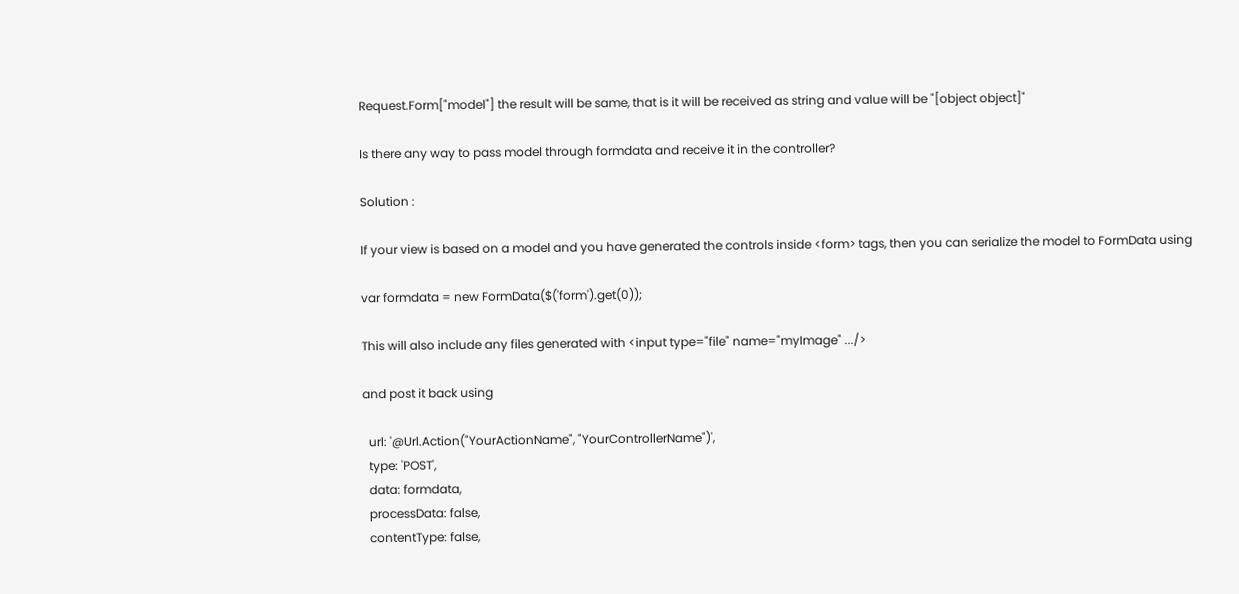Request.Form["model"] the result will be same, that is it will be received as string and value will be "[object object]"

Is there any way to pass model through formdata and receive it in the controller?

Solution :

If your view is based on a model and you have generated the controls inside <form> tags, then you can serialize the model to FormData using

var formdata = new FormData($('form').get(0));

This will also include any files generated with <input type="file" name="myImage" .../>

and post it back using

  url: '@Url.Action("YourActionName", "YourControllerName")',
  type: 'POST',
  data: formdata,
  processData: false,
  contentType: false,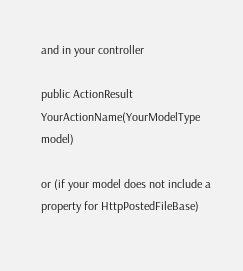and in your controller

public ActionResult YourActionName(YourModelType model)

or (if your model does not include a property for HttpPostedFileBase)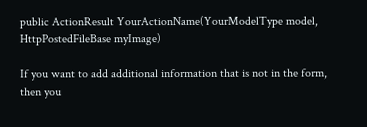public ActionResult YourActionName(YourModelType model, HttpPostedFileBase myImage)

If you want to add additional information that is not in the form, then you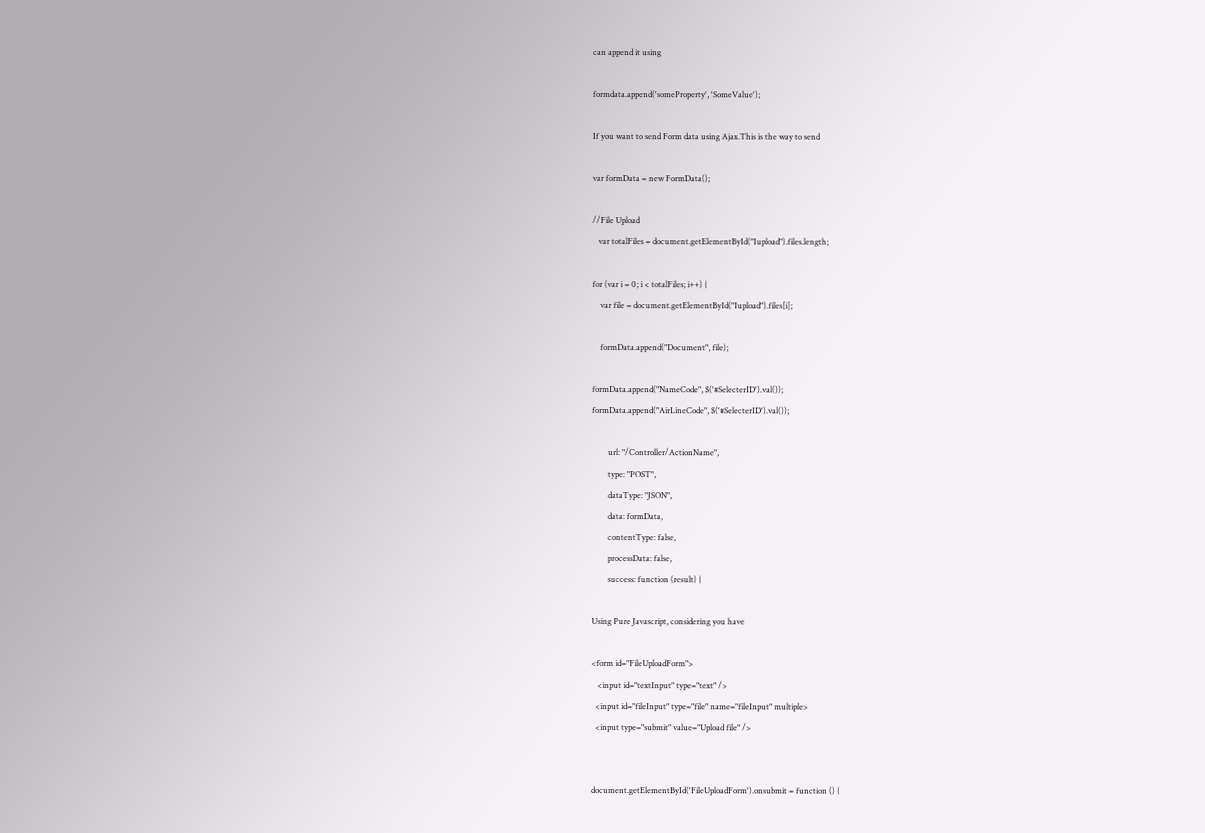can append it using

formdata.append('someProperty', 'SomeValue');

If you want to send Form data using Ajax.This is the way to send

var formData = new FormData();

//File Upload
   var totalFiles = document.getElementById("Iupload").files.length;

for (var i = 0; i < totalFiles; i++) {
    var file = document.getElementById("Iupload").files[i];

    formData.append("Document", file);

formData.append("NameCode", $('#SelecterID').val());
formData.append("AirLineCode", $('#SelecterID').val());

        url: "/Controller/ActionName",
        type: "POST",
        dataType: "JSON",
        data: formData,
        contentType: false,
        processData: false,
        success: function (result) {

Using Pure Javascript, considering you have

<form id="FileUploadForm">
   <input id="textInput" type="text" />
  <input id="fileInput" type="file" name="fileInput" multiple>
  <input type="submit" value="Upload file" />


document.getElementById('FileUploadForm').onsubmit = function () {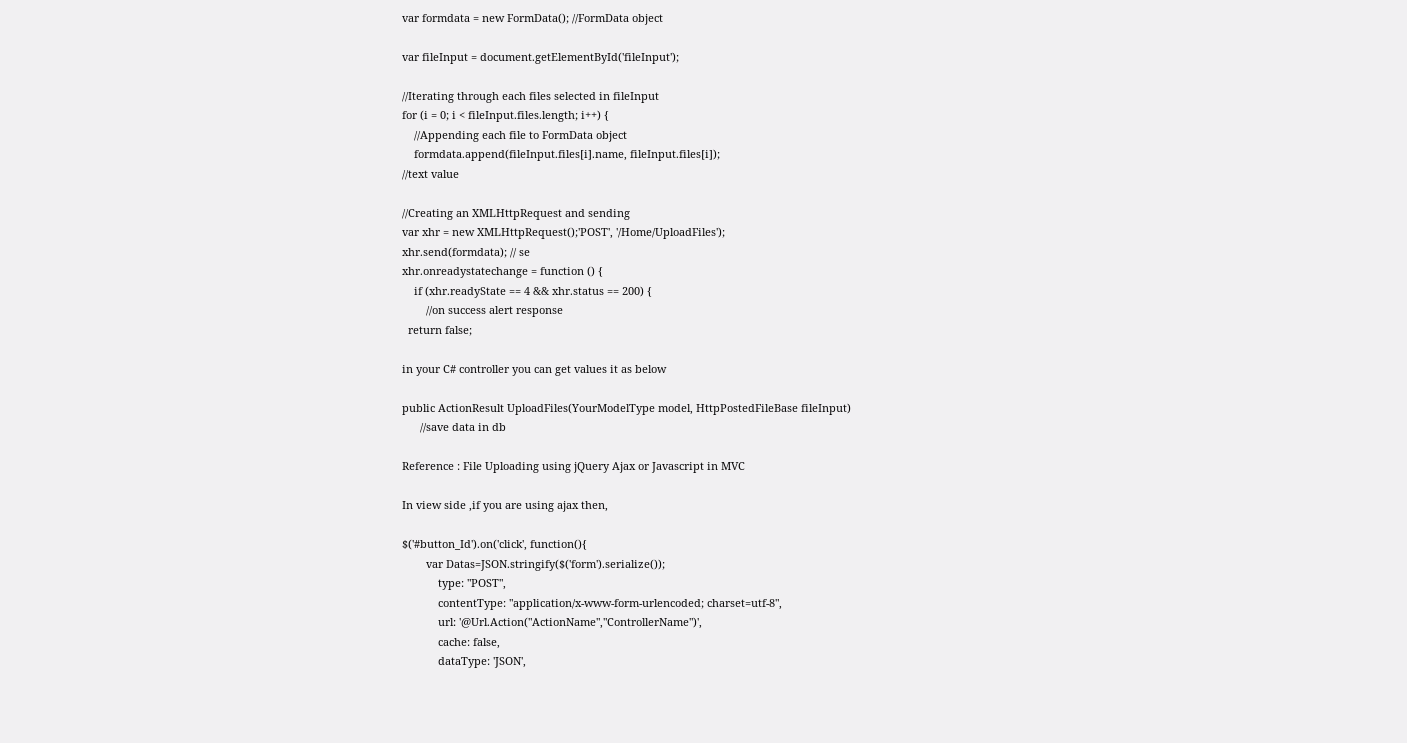var formdata = new FormData(); //FormData object

var fileInput = document.getElementById('fileInput');

//Iterating through each files selected in fileInput
for (i = 0; i < fileInput.files.length; i++) {
    //Appending each file to FormData object
    formdata.append(fileInput.files[i].name, fileInput.files[i]);
//text value

//Creating an XMLHttpRequest and sending
var xhr = new XMLHttpRequest();'POST', '/Home/UploadFiles');
xhr.send(formdata); // se
xhr.onreadystatechange = function () {
    if (xhr.readyState == 4 && xhr.status == 200) {
        //on success alert response
  return false;

in your C# controller you can get values it as below

public ActionResult UploadFiles(YourModelType model, HttpPostedFileBase fileInput)
      //save data in db

Reference : File Uploading using jQuery Ajax or Javascript in MVC

In view side ,if you are using ajax then,

$('#button_Id').on('click', function(){
        var Datas=JSON.stringify($('form').serialize());
            type: "POST",
            contentType: "application/x-www-form-urlencoded; charset=utf-8",
            url: '@Url.Action("ActionName","ControllerName")',
            cache: false,
            dataType: 'JSON',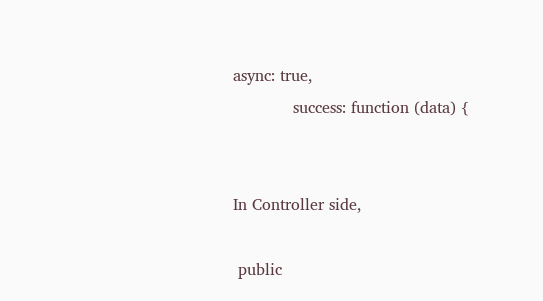async: true,
            success: function (data) {


In Controller side,

 public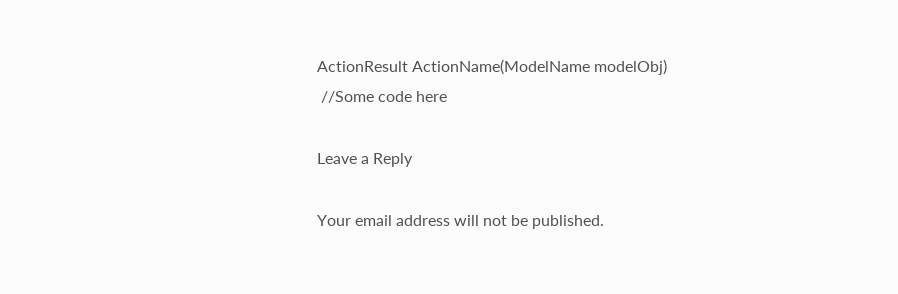ActionResult ActionName(ModelName modelObj)
 //Some code here

Leave a Reply

Your email address will not be published.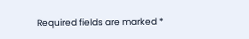Required fields are marked *